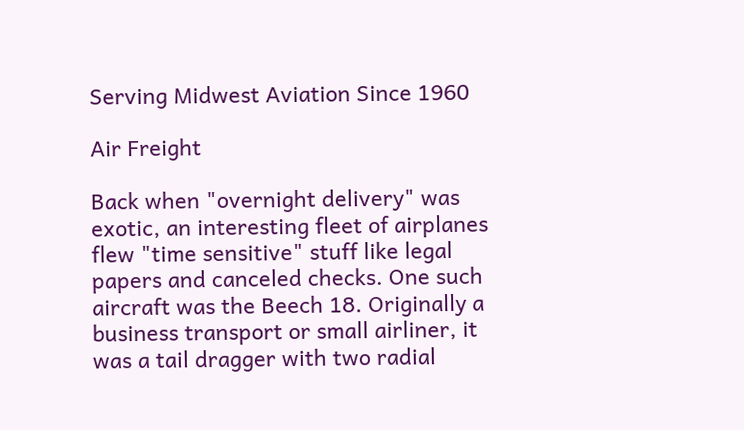Serving Midwest Aviation Since 1960

Air Freight

Back when "overnight delivery" was exotic, an interesting fleet of airplanes flew "time sensitive" stuff like legal papers and canceled checks. One such aircraft was the Beech 18. Originally a business transport or small airliner, it was a tail dragger with two radial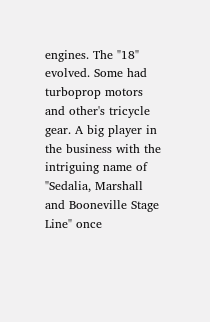engines. The "18" evolved. Some had turboprop motors and other's tricycle gear. A big player in the business with the intriguing name of "Sedalia, Marshall and Booneville Stage Line" once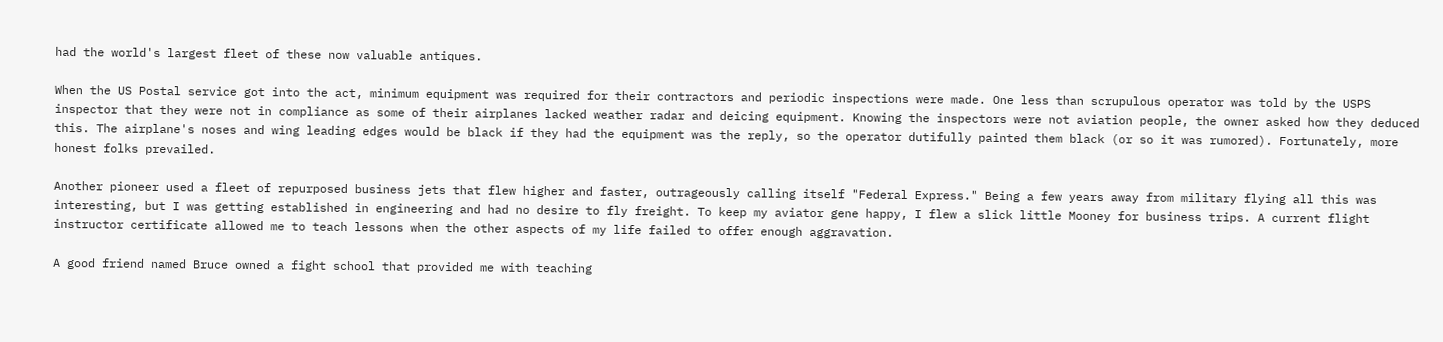had the world's largest fleet of these now valuable antiques.

When the US Postal service got into the act, minimum equipment was required for their contractors and periodic inspections were made. One less than scrupulous operator was told by the USPS inspector that they were not in compliance as some of their airplanes lacked weather radar and deicing equipment. Knowing the inspectors were not aviation people, the owner asked how they deduced this. The airplane's noses and wing leading edges would be black if they had the equipment was the reply, so the operator dutifully painted them black (or so it was rumored). Fortunately, more honest folks prevailed.

Another pioneer used a fleet of repurposed business jets that flew higher and faster, outrageously calling itself "Federal Express." Being a few years away from military flying all this was interesting, but I was getting established in engineering and had no desire to fly freight. To keep my aviator gene happy, I flew a slick little Mooney for business trips. A current flight instructor certificate allowed me to teach lessons when the other aspects of my life failed to offer enough aggravation.

A good friend named Bruce owned a fight school that provided me with teaching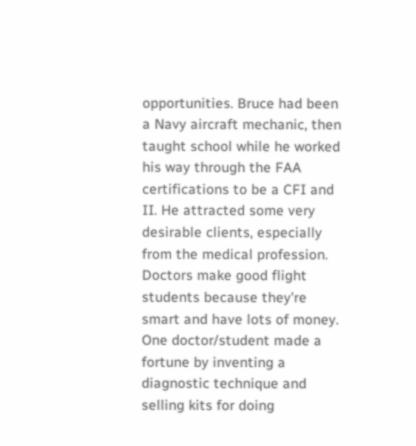opportunities. Bruce had been a Navy aircraft mechanic, then taught school while he worked his way through the FAA certifications to be a CFI and II. He attracted some very desirable clients, especially from the medical profession. Doctors make good flight students because they're smart and have lots of money. One doctor/student made a fortune by inventing a diagnostic technique and selling kits for doing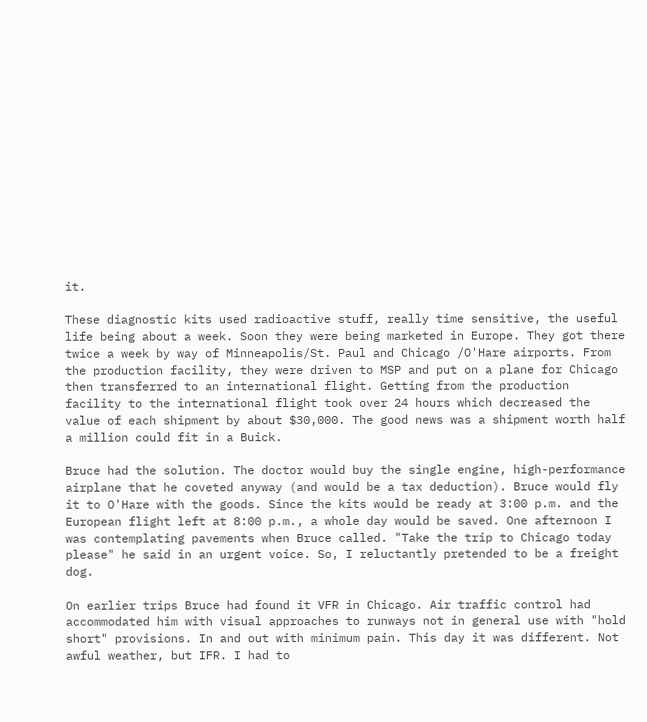it.

These diagnostic kits used radioactive stuff, really time sensitive, the useful life being about a week. Soon they were being marketed in Europe. They got there twice a week by way of Minneapolis/St. Paul and Chicago /O'Hare airports. From the production facility, they were driven to MSP and put on a plane for Chicago then transferred to an international flight. Getting from the production facility to the international flight took over 24 hours which decreased the value of each shipment by about $30,000. The good news was a shipment worth half a million could fit in a Buick.

Bruce had the solution. The doctor would buy the single engine, high-performance airplane that he coveted anyway (and would be a tax deduction). Bruce would fly it to O'Hare with the goods. Since the kits would be ready at 3:00 p.m. and the European flight left at 8:00 p.m., a whole day would be saved. One afternoon I was contemplating pavements when Bruce called. "Take the trip to Chicago today please" he said in an urgent voice. So, I reluctantly pretended to be a freight dog.

On earlier trips Bruce had found it VFR in Chicago. Air traffic control had accommodated him with visual approaches to runways not in general use with "hold short" provisions. In and out with minimum pain. This day it was different. Not awful weather, but IFR. I had to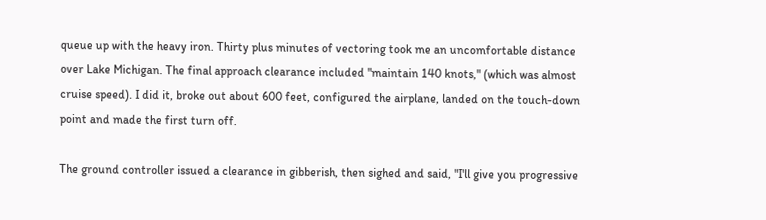queue up with the heavy iron. Thirty plus minutes of vectoring took me an uncomfortable distance over Lake Michigan. The final approach clearance included "maintain 140 knots," (which was almost cruise speed). I did it, broke out about 600 feet, configured the airplane, landed on the touch-down point and made the first turn off.

The ground controller issued a clearance in gibberish, then sighed and said, "I'll give you progressive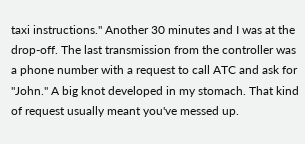taxi instructions." Another 30 minutes and I was at the drop-off. The last transmission from the controller was a phone number with a request to call ATC and ask for "John." A big knot developed in my stomach. That kind of request usually meant you've messed up.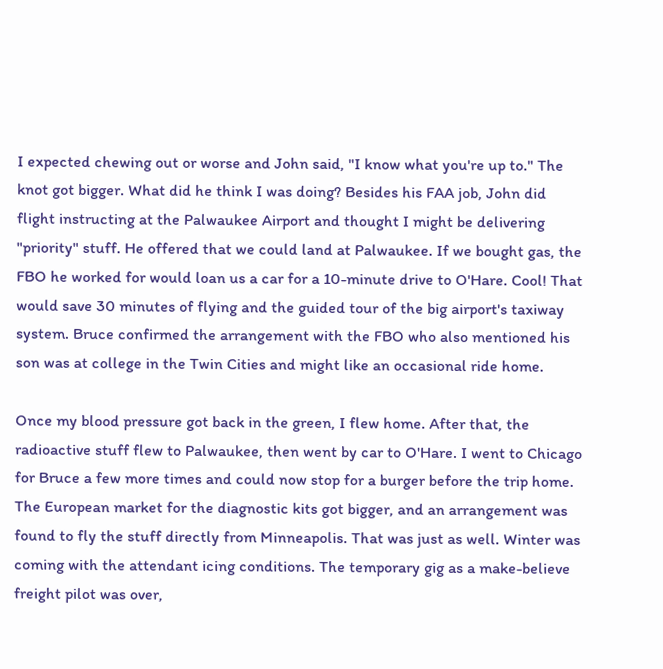I expected chewing out or worse and John said, "I know what you're up to." The knot got bigger. What did he think I was doing? Besides his FAA job, John did flight instructing at the Palwaukee Airport and thought I might be delivering "priority" stuff. He offered that we could land at Palwaukee. If we bought gas, the FBO he worked for would loan us a car for a 10-minute drive to O'Hare. Cool! That would save 30 minutes of flying and the guided tour of the big airport's taxiway system. Bruce confirmed the arrangement with the FBO who also mentioned his son was at college in the Twin Cities and might like an occasional ride home.

Once my blood pressure got back in the green, I flew home. After that, the radioactive stuff flew to Palwaukee, then went by car to O'Hare. I went to Chicago for Bruce a few more times and could now stop for a burger before the trip home. The European market for the diagnostic kits got bigger, and an arrangement was found to fly the stuff directly from Minneapolis. That was just as well. Winter was coming with the attendant icing conditions. The temporary gig as a make-believe freight pilot was over,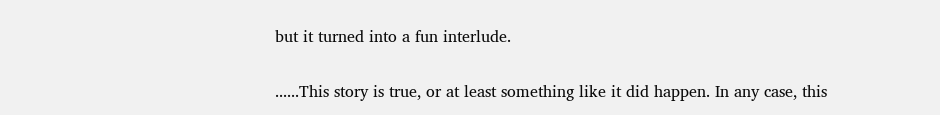but it turned into a fun interlude.

......This story is true, or at least something like it did happen. In any case, this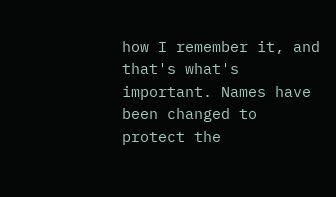how I remember it, and that's what's important. Names have been changed to protect the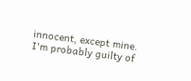innocent, except mine. I'm probably guilty of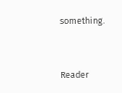something.


Reader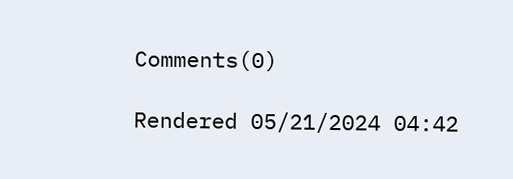Comments(0)

Rendered 05/21/2024 04:42